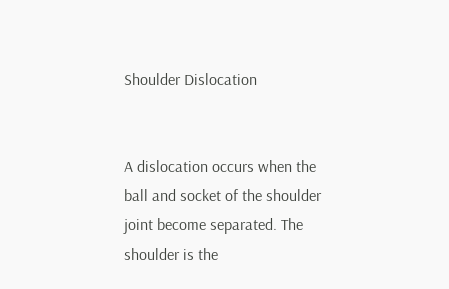Shoulder Dislocation


A dislocation occurs when the ball and socket of the shoulder joint become separated. The shoulder is the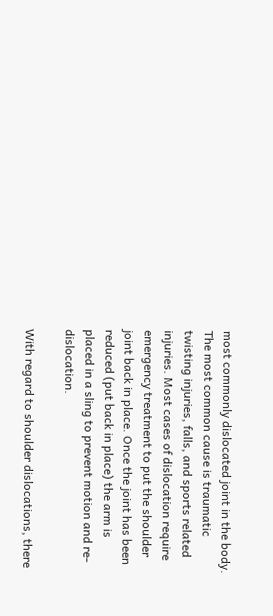most commonly dislocated joint in the body. The most common cause is traumatic twisting injuries, falls, and sports related injuries. Most cases of dislocation require emergency treatment to put the shoulder joint back in place. Once the joint has been reduced (put back in place) the arm is placed in a sling to prevent motion and re-dislocation.

With regard to shoulder dislocations, there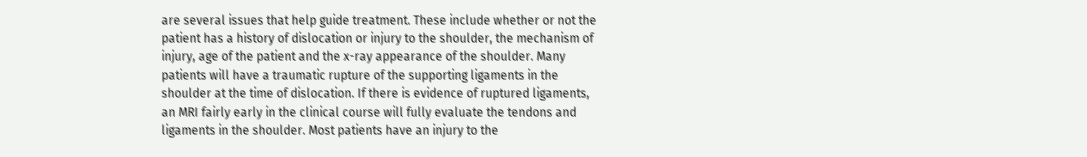are several issues that help guide treatment. These include whether or not the patient has a history of dislocation or injury to the shoulder, the mechanism of injury, age of the patient and the x-ray appearance of the shoulder. Many patients will have a traumatic rupture of the supporting ligaments in the shoulder at the time of dislocation. If there is evidence of ruptured ligaments, an MRI fairly early in the clinical course will fully evaluate the tendons and ligaments in the shoulder. Most patients have an injury to the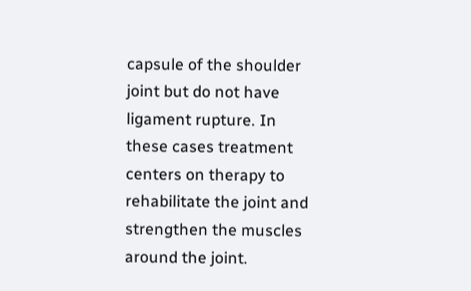capsule of the shoulder joint but do not have ligament rupture. In these cases treatment centers on therapy to rehabilitate the joint and strengthen the muscles around the joint.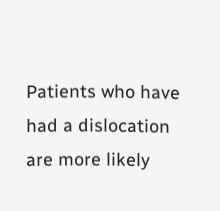Patients who have had a dislocation are more likely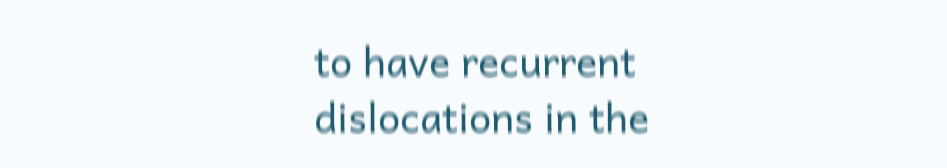to have recurrent dislocations in the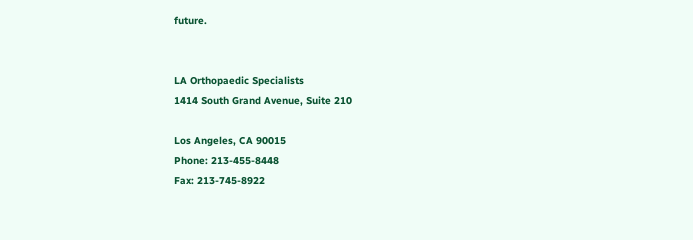future.


LA Orthopaedic Specialists
1414 South Grand Avenue, Suite 210

Los Angeles, CA 90015
Phone: 213-455-8448
Fax: 213-745-8922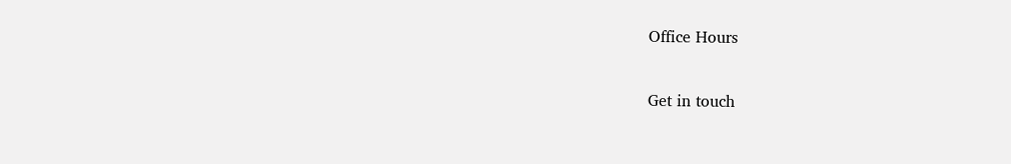Office Hours

Get in touch